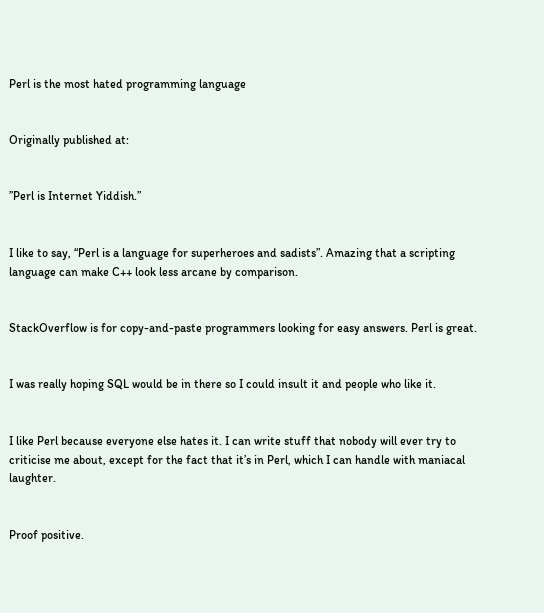Perl is the most hated programming language


Originally published at:


”Perl is Internet Yiddish.”


I like to say, “Perl is a language for superheroes and sadists”. Amazing that a scripting language can make C++ look less arcane by comparison.


StackOverflow is for copy-and-paste programmers looking for easy answers. Perl is great.


I was really hoping SQL would be in there so I could insult it and people who like it.


I like Perl because everyone else hates it. I can write stuff that nobody will ever try to criticise me about, except for the fact that it’s in Perl, which I can handle with maniacal laughter.


Proof positive.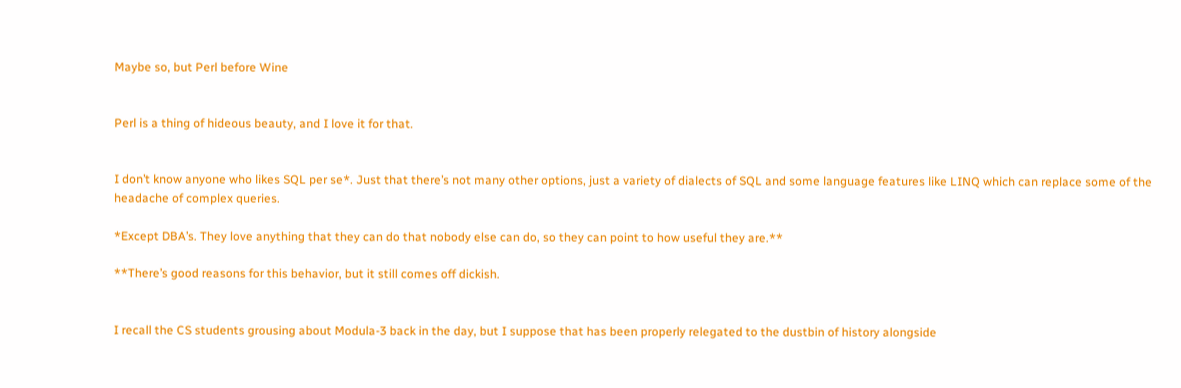Maybe so, but Perl before Wine


Perl is a thing of hideous beauty, and I love it for that.


I don’t know anyone who likes SQL per se*. Just that there’s not many other options, just a variety of dialects of SQL and some language features like LINQ which can replace some of the headache of complex queries.

*Except DBA’s. They love anything that they can do that nobody else can do, so they can point to how useful they are.**

**There’s good reasons for this behavior, but it still comes off dickish.


I recall the CS students grousing about Modula-3 back in the day, but I suppose that has been properly relegated to the dustbin of history alongside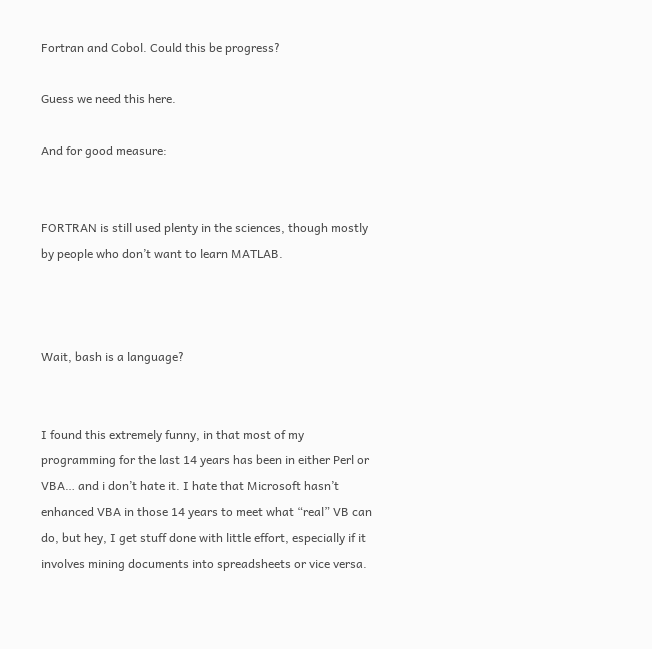Fortran and Cobol. Could this be progress?

Guess we need this here.

And for good measure:


FORTRAN is still used plenty in the sciences, though mostly by people who don’t want to learn MATLAB.



Wait, bash is a language?


I found this extremely funny, in that most of my programming for the last 14 years has been in either Perl or VBA… and i don’t hate it. I hate that Microsoft hasn’t enhanced VBA in those 14 years to meet what “real” VB can do, but hey, I get stuff done with little effort, especially if it involves mining documents into spreadsheets or vice versa.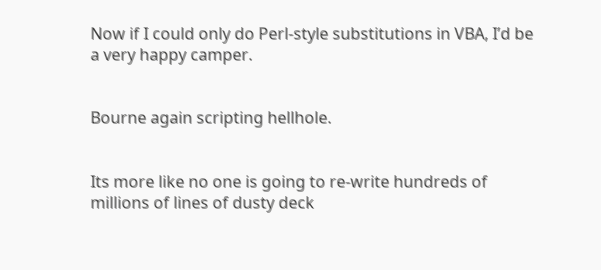Now if I could only do Perl-style substitutions in VBA, I’d be a very happy camper.


Bourne again scripting hellhole.


Its more like no one is going to re-write hundreds of millions of lines of dusty deck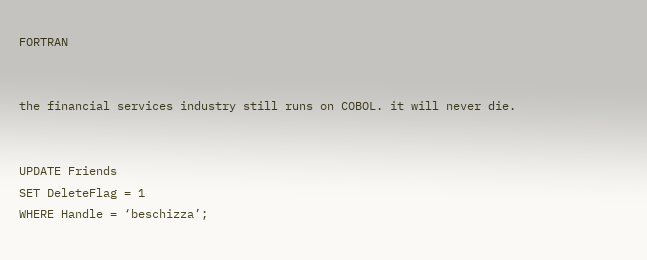FORTRAN


the financial services industry still runs on COBOL. it will never die.


UPDATE Friends
SET DeleteFlag = 1
WHERE Handle = ‘beschizza’;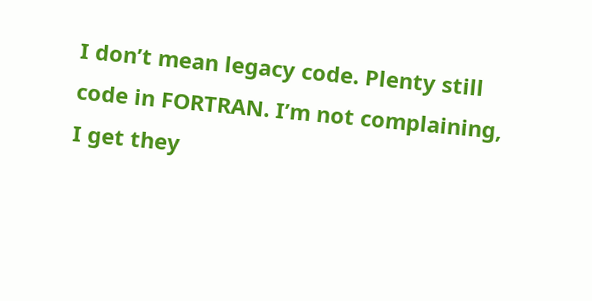I don’t mean legacy code. Plenty still code in FORTRAN. I’m not complaining, I get they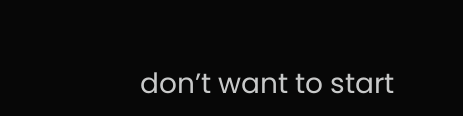don’t want to start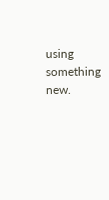using something new.